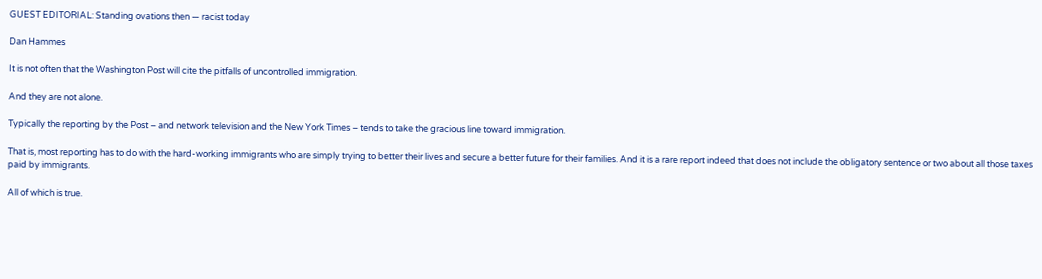GUEST EDITORIAL: Standing ovations then — racist today

Dan Hammes

It is not often that the Washington Post will cite the pitfalls of uncontrolled immigration.

And they are not alone.

Typically the reporting by the Post – and network television and the New York Times – tends to take the gracious line toward immigration.

That is, most reporting has to do with the hard-working immigrants who are simply trying to better their lives and secure a better future for their families. And it is a rare report indeed that does not include the obligatory sentence or two about all those taxes paid by immigrants.

All of which is true.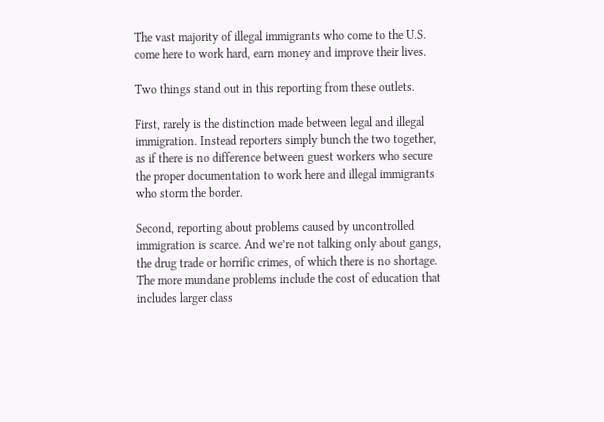The vast majority of illegal immigrants who come to the U.S. come here to work hard, earn money and improve their lives.

Two things stand out in this reporting from these outlets.

First, rarely is the distinction made between legal and illegal immigration. Instead reporters simply bunch the two together, as if there is no difference between guest workers who secure the proper documentation to work here and illegal immigrants who storm the border.

Second, reporting about problems caused by uncontrolled immigration is scarce. And we’re not talking only about gangs, the drug trade or horrific crimes, of which there is no shortage. The more mundane problems include the cost of education that includes larger class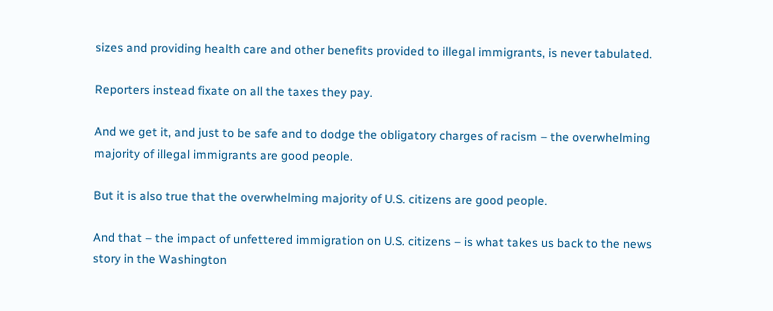sizes and providing health care and other benefits provided to illegal immigrants, is never tabulated.

Reporters instead fixate on all the taxes they pay.

And we get it, and just to be safe and to dodge the obligatory charges of racism – the overwhelming majority of illegal immigrants are good people.

But it is also true that the overwhelming majority of U.S. citizens are good people.

And that – the impact of unfettered immigration on U.S. citizens – is what takes us back to the news story in the Washington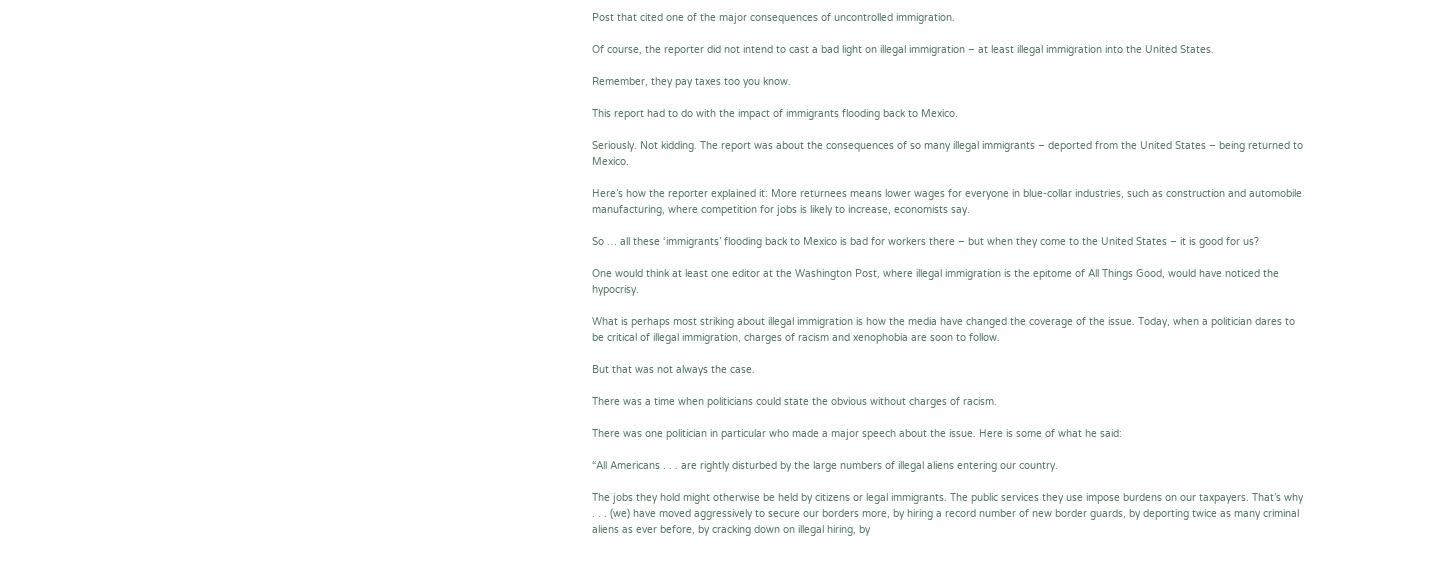Post that cited one of the major consequences of uncontrolled immigration.

Of course, the reporter did not intend to cast a bad light on illegal immigration – at least illegal immigration into the United States.

Remember, they pay taxes too you know.

This report had to do with the impact of immigrants flooding back to Mexico.

Seriously. Not kidding. The report was about the consequences of so many illegal immigrants – deported from the United States – being returned to Mexico.

Here’s how the reporter explained it: More returnees means lower wages for everyone in blue-collar industries, such as construction and automobile manufacturing, where competition for jobs is likely to increase, economists say.

So … all these ‘immigrants’ flooding back to Mexico is bad for workers there – but when they come to the United States – it is good for us?

One would think at least one editor at the Washington Post, where illegal immigration is the epitome of All Things Good, would have noticed the hypocrisy.

What is perhaps most striking about illegal immigration is how the media have changed the coverage of the issue. Today, when a politician dares to be critical of illegal immigration, charges of racism and xenophobia are soon to follow.

But that was not always the case.

There was a time when politicians could state the obvious without charges of racism.

There was one politician in particular who made a major speech about the issue. Here is some of what he said:

“All Americans . . . are rightly disturbed by the large numbers of illegal aliens entering our country.

The jobs they hold might otherwise be held by citizens or legal immigrants. The public services they use impose burdens on our taxpayers. That’s why . . . (we) have moved aggressively to secure our borders more, by hiring a record number of new border guards, by deporting twice as many criminal aliens as ever before, by cracking down on illegal hiring, by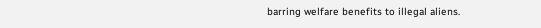barring welfare benefits to illegal aliens.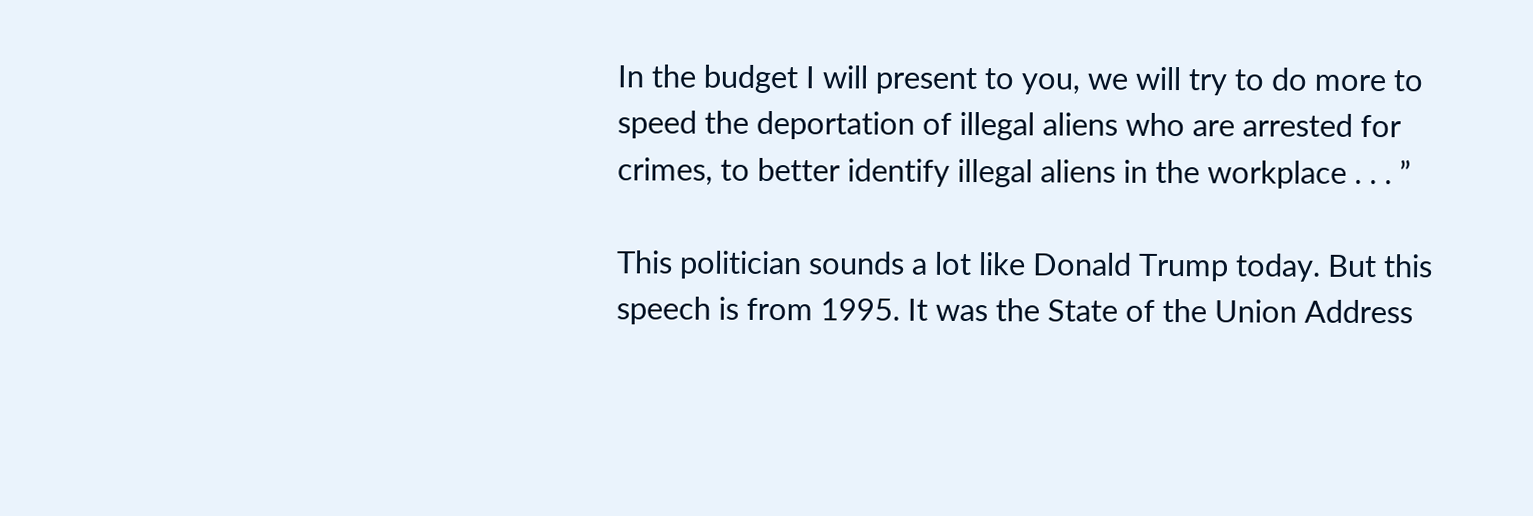In the budget I will present to you, we will try to do more to speed the deportation of illegal aliens who are arrested for crimes, to better identify illegal aliens in the workplace . . . ”

This politician sounds a lot like Donald Trump today. But this speech is from 1995. It was the State of the Union Address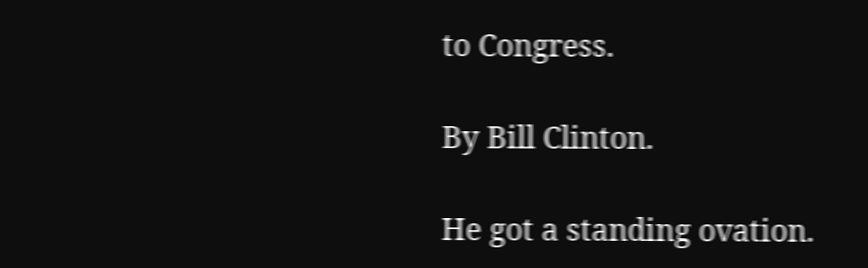to Congress.

By Bill Clinton.

He got a standing ovation.